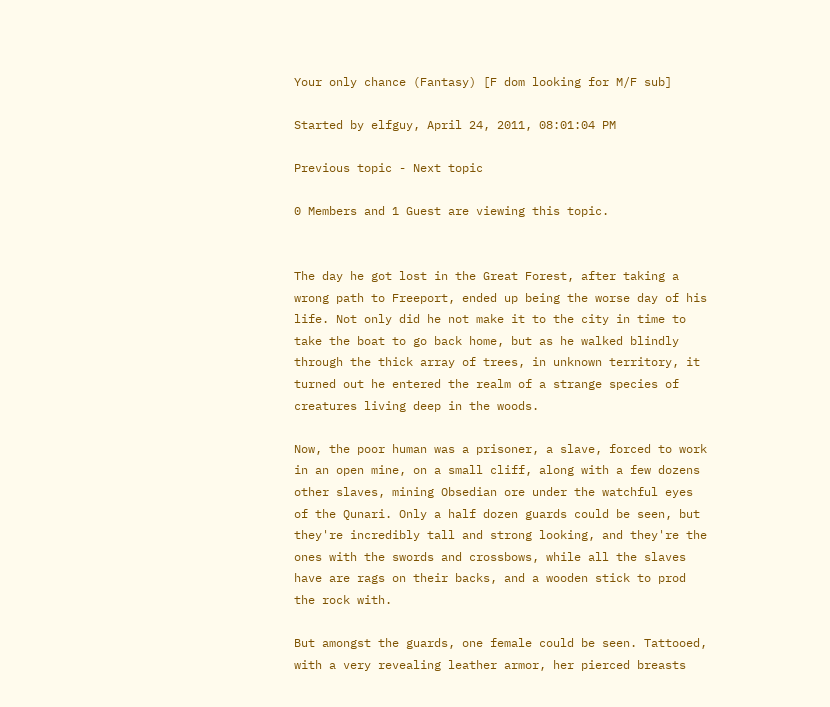Your only chance (Fantasy) [F dom looking for M/F sub]

Started by elfguy, April 24, 2011, 08:01:04 PM

Previous topic - Next topic

0 Members and 1 Guest are viewing this topic.


The day he got lost in the Great Forest, after taking a wrong path to Freeport, ended up being the worse day of his life. Not only did he not make it to the city in time to take the boat to go back home, but as he walked blindly through the thick array of trees, in unknown territory, it turned out he entered the realm of a strange species of creatures living deep in the woods.

Now, the poor human was a prisoner, a slave, forced to work in an open mine, on a small cliff, along with a few dozens other slaves, mining Obsedian ore under the watchful eyes of the Qunari. Only a half dozen guards could be seen, but they're incredibly tall and strong looking, and they're the ones with the swords and crossbows, while all the slaves have are rags on their backs, and a wooden stick to prod the rock with.

But amongst the guards, one female could be seen. Tattooed, with a very revealing leather armor, her pierced breasts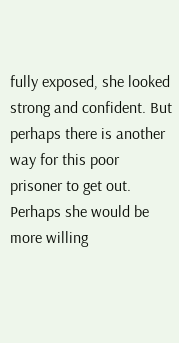fully exposed, she looked strong and confident. But perhaps there is another way for this poor prisoner to get out. Perhaps she would be more willing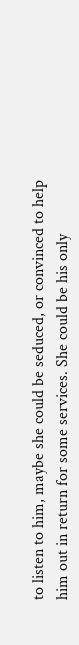to listen to him, maybe she could be seduced, or convinced to help him out in return for some services. She could be his only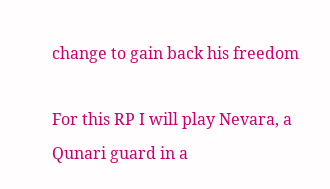change to gain back his freedom

For this RP I will play Nevara, a Qunari guard in a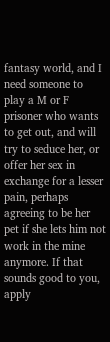fantasy world, and I need someone to play a M or F prisoner who wants to get out, and will try to seduce her, or offer her sex in exchange for a lesser pain, perhaps agreeing to be her pet if she lets him not work in the mine anymore. If that sounds good to you, apply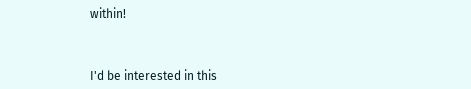within!



I'd be interested in this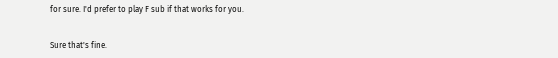for sure. I'd prefer to play F sub if that works for you.


Sure that's fine.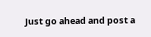Just go ahead and post a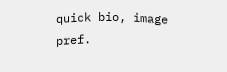quick bio, image pref.